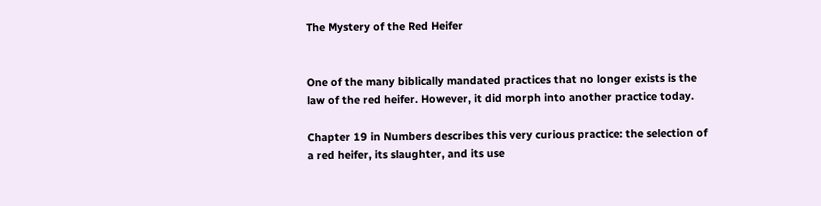The Mystery of the Red Heifer


One of the many biblically mandated practices that no longer exists is the law of the red heifer. However, it did morph into another practice today.

Chapter 19 in Numbers describes this very curious practice: the selection of a red heifer, its slaughter, and its use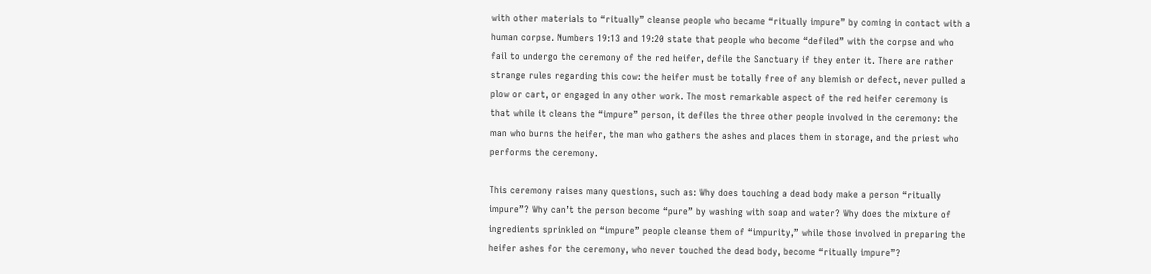with other materials to “ritually” cleanse people who became “ritually impure” by coming in contact with a human corpse. Numbers 19:13 and 19:20 state that people who become “defiled” with the corpse and who fail to undergo the ceremony of the red heifer, defile the Sanctuary if they enter it. There are rather strange rules regarding this cow: the heifer must be totally free of any blemish or defect, never pulled a plow or cart, or engaged in any other work. The most remarkable aspect of the red heifer ceremony is that while it cleans the “impure” person, it defiles the three other people involved in the ceremony: the man who burns the heifer, the man who gathers the ashes and places them in storage, and the priest who performs the ceremony.

This ceremony raises many questions, such as: Why does touching a dead body make a person “ritually impure”? Why can’t the person become “pure” by washing with soap and water? Why does the mixture of ingredients sprinkled on “impure” people cleanse them of “impurity,” while those involved in preparing the heifer ashes for the ceremony, who never touched the dead body, become “ritually impure”?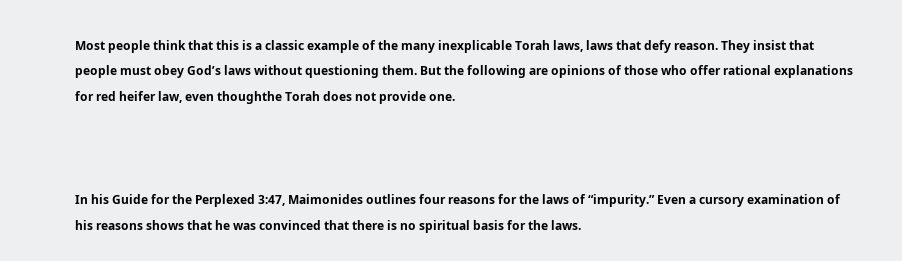Most people think that this is a classic example of the many inexplicable Torah laws, laws that defy reason. They insist that people must obey God’s laws without questioning them. But the following are opinions of those who offer rational explanations for red heifer law, even thoughthe Torah does not provide one.



In his Guide for the Perplexed 3:47, Maimonides outlines four reasons for the laws of “impurity.” Even a cursory examination of his reasons shows that he was convinced that there is no spiritual basis for the laws.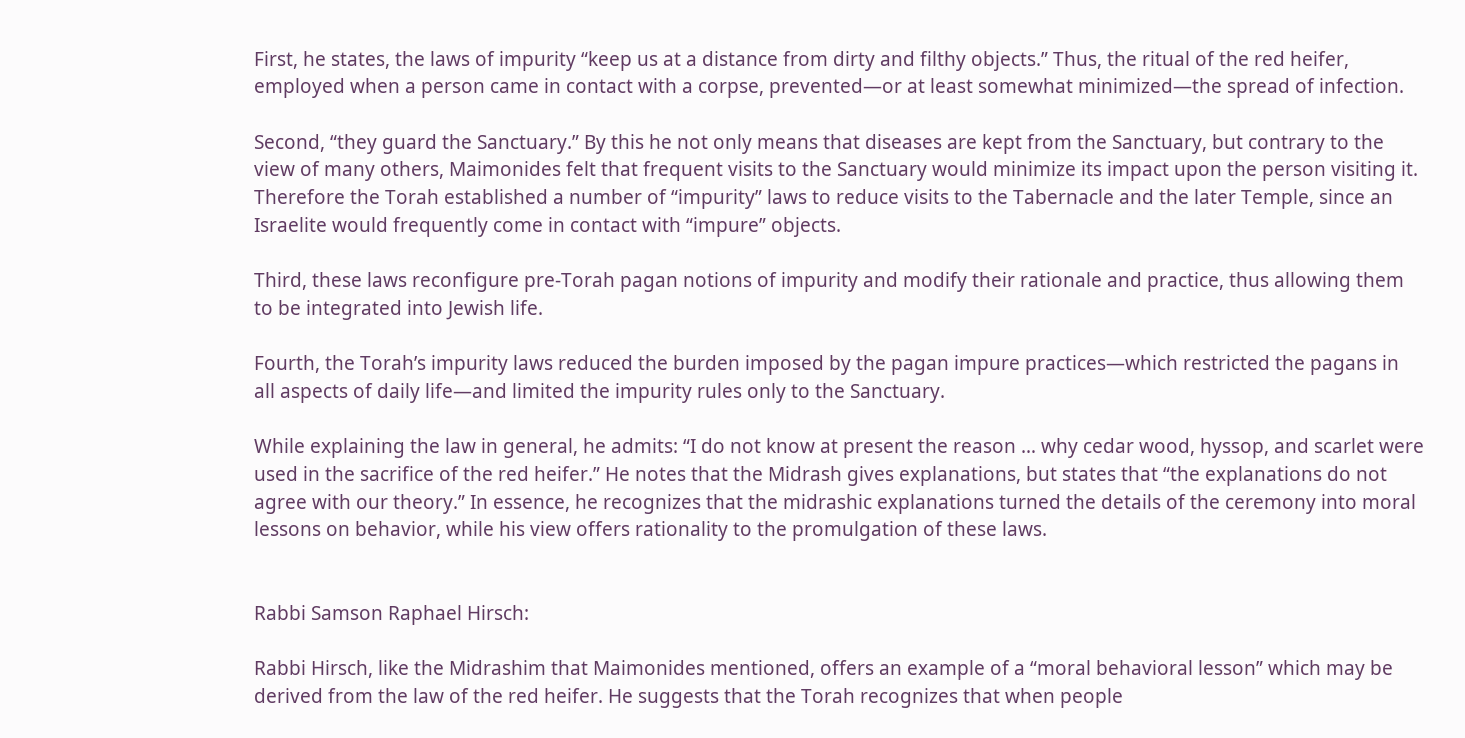First, he states, the laws of impurity “keep us at a distance from dirty and filthy objects.” Thus, the ritual of the red heifer, employed when a person came in contact with a corpse, prevented—or at least somewhat minimized—the spread of infection.

Second, “they guard the Sanctuary.” By this he not only means that diseases are kept from the Sanctuary, but contrary to the view of many others, Maimonides felt that frequent visits to the Sanctuary would minimize its impact upon the person visiting it. Therefore the Torah established a number of “impurity” laws to reduce visits to the Tabernacle and the later Temple, since an Israelite would frequently come in contact with “impure” objects.

Third, these laws reconfigure pre-Torah pagan notions of impurity and modify their rationale and practice, thus allowing them to be integrated into Jewish life.

Fourth, the Torah’s impurity laws reduced the burden imposed by the pagan impure practices—which restricted the pagans in all aspects of daily life—and limited the impurity rules only to the Sanctuary.

While explaining the law in general, he admits: “I do not know at present the reason … why cedar wood, hyssop, and scarlet were used in the sacrifice of the red heifer.” He notes that the Midrash gives explanations, but states that “the explanations do not agree with our theory.” In essence, he recognizes that the midrashic explanations turned the details of the ceremony into moral lessons on behavior, while his view offers rationality to the promulgation of these laws.


Rabbi Samson Raphael Hirsch:

Rabbi Hirsch, like the Midrashim that Maimonides mentioned, offers an example of a “moral behavioral lesson” which may be derived from the law of the red heifer. He suggests that the Torah recognizes that when people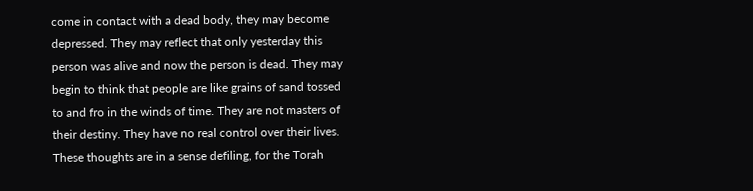come in contact with a dead body, they may become depressed. They may reflect that only yesterday this person was alive and now the person is dead. They may begin to think that people are like grains of sand tossed to and fro in the winds of time. They are not masters of their destiny. They have no real control over their lives. These thoughts are in a sense defiling, for the Torah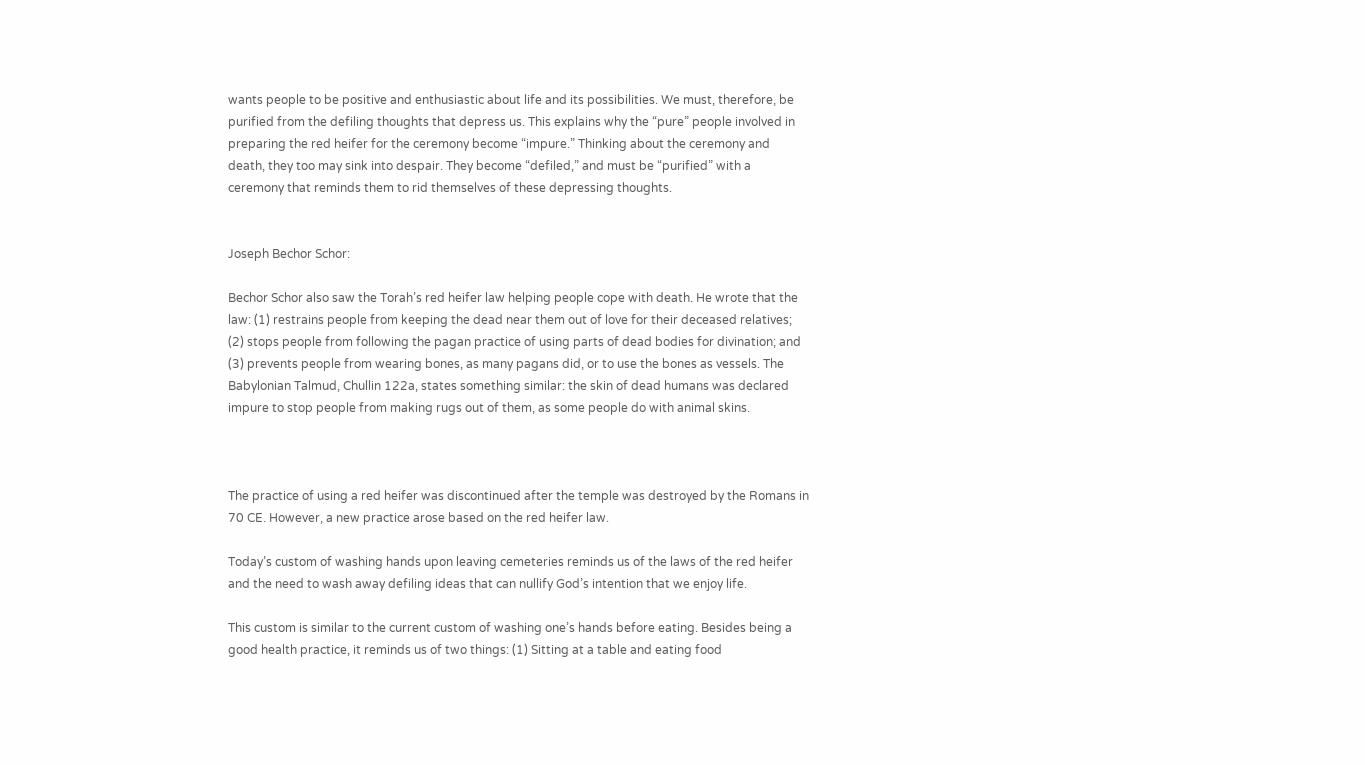wants people to be positive and enthusiastic about life and its possibilities. We must, therefore, be purified from the defiling thoughts that depress us. This explains why the “pure” people involved in preparing the red heifer for the ceremony become “impure.” Thinking about the ceremony and death, they too may sink into despair. They become “defiled,” and must be “purified” with a ceremony that reminds them to rid themselves of these depressing thoughts.


Joseph Bechor Schor:

Bechor Schor also saw the Torah’s red heifer law helping people cope with death. He wrote that the law: (1) restrains people from keeping the dead near them out of love for their deceased relatives; (2) stops people from following the pagan practice of using parts of dead bodies for divination; and (3) prevents people from wearing bones, as many pagans did, or to use the bones as vessels. The Babylonian Talmud, Chullin 122a, states something similar: the skin of dead humans was declared impure to stop people from making rugs out of them, as some people do with animal skins.



The practice of using a red heifer was discontinued after the temple was destroyed by the Romans in 70 CE. However, a new practice arose based on the red heifer law.

Today’s custom of washing hands upon leaving cemeteries reminds us of the laws of the red heifer and the need to wash away defiling ideas that can nullify God’s intention that we enjoy life.

This custom is similar to the current custom of washing one’s hands before eating. Besides being a good health practice, it reminds us of two things: (1) Sitting at a table and eating food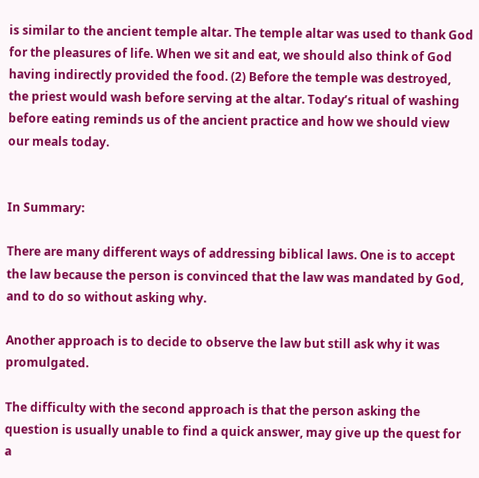is similar to the ancient temple altar. The temple altar was used to thank God for the pleasures of life. When we sit and eat, we should also think of God having indirectly provided the food. (2) Before the temple was destroyed, the priest would wash before serving at the altar. Today’s ritual of washing before eating reminds us of the ancient practice and how we should view our meals today.


In Summary:

There are many different ways of addressing biblical laws. One is to accept the law because the person is convinced that the law was mandated by God, and to do so without asking why.

Another approach is to decide to observe the law but still ask why it was promulgated.

The difficulty with the second approach is that the person asking the question is usually unable to find a quick answer, may give up the quest for a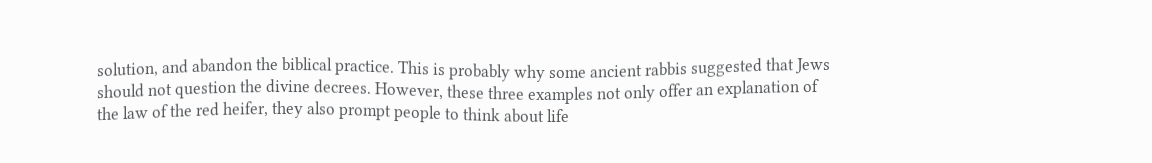solution, and abandon the biblical practice. This is probably why some ancient rabbis suggested that Jews should not question the divine decrees. However, these three examples not only offer an explanation of the law of the red heifer, they also prompt people to think about life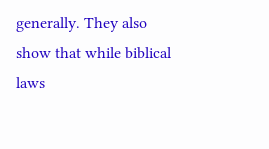generally. They also show that while biblical laws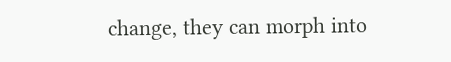change, they can morph into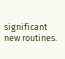significant new routines.